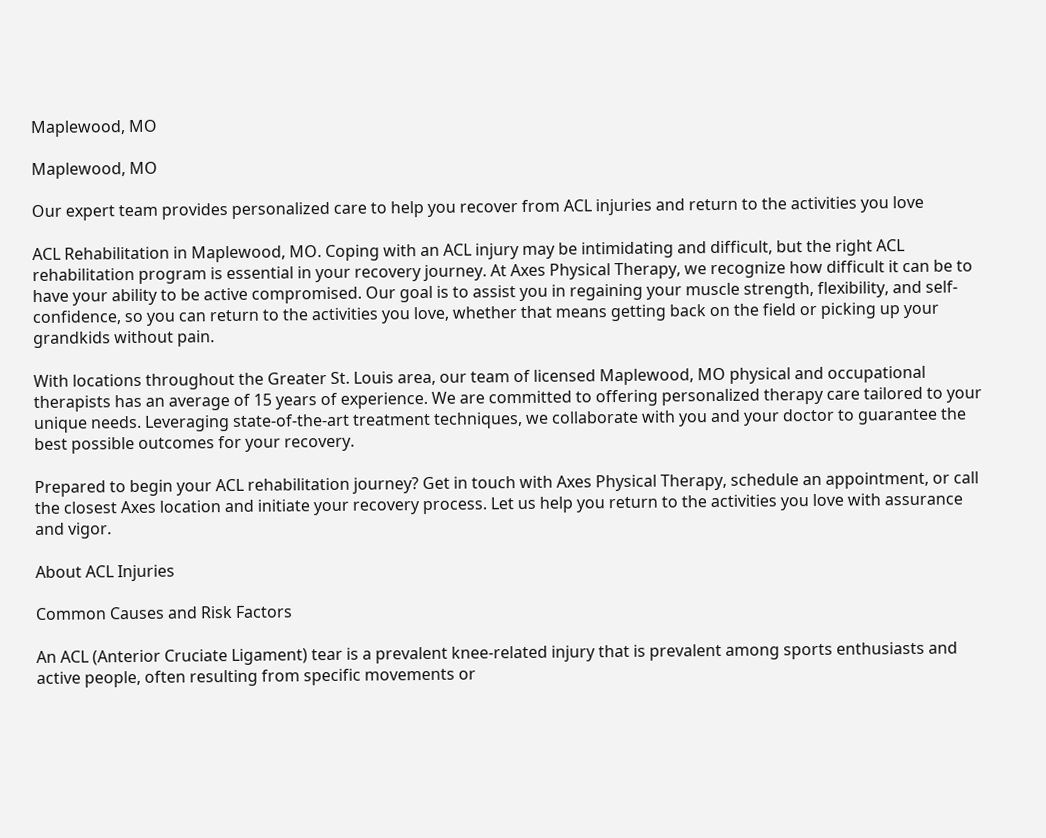Maplewood, MO

Maplewood, MO

Our expert team provides personalized care to help you recover from ACL injuries and return to the activities you love

ACL Rehabilitation in Maplewood, MO. Coping with an ACL injury may be intimidating and difficult, but the right ACL rehabilitation program is essential in your recovery journey. At Axes Physical Therapy, we recognize how difficult it can be to have your ability to be active compromised. Our goal is to assist you in regaining your muscle strength, flexibility, and self-confidence, so you can return to the activities you love, whether that means getting back on the field or picking up your grandkids without pain.

With locations throughout the Greater St. Louis area, our team of licensed Maplewood, MO physical and occupational therapists has an average of 15 years of experience. We are committed to offering personalized therapy care tailored to your unique needs. Leveraging state-of-the-art treatment techniques, we collaborate with you and your doctor to guarantee the best possible outcomes for your recovery.

Prepared to begin your ACL rehabilitation journey? Get in touch with Axes Physical Therapy, schedule an appointment, or call the closest Axes location and initiate your recovery process. Let us help you return to the activities you love with assurance and vigor.

About ACL Injuries

Common Causes and Risk Factors

An ACL (Anterior Cruciate Ligament) tear is a prevalent knee-related injury that is prevalent among sports enthusiasts and active people, often resulting from specific movements or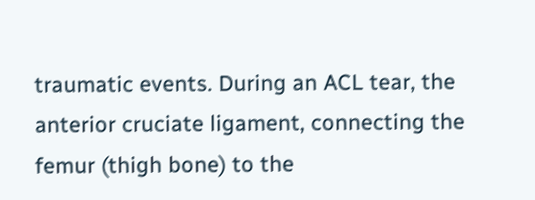traumatic events. During an ACL tear, the anterior cruciate ligament, connecting the femur (thigh bone) to the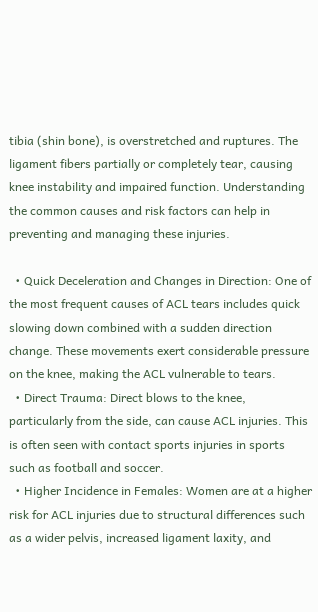tibia (shin bone), is overstretched and ruptures. The ligament fibers partially or completely tear, causing knee instability and impaired function. Understanding the common causes and risk factors can help in preventing and managing these injuries.

  • Quick Deceleration and Changes in Direction: One of the most frequent causes of ACL tears includes quick slowing down combined with a sudden direction change. These movements exert considerable pressure on the knee, making the ACL vulnerable to tears.
  • Direct Trauma: Direct blows to the knee, particularly from the side, can cause ACL injuries. This is often seen with contact sports injuries in sports such as football and soccer.
  • Higher Incidence in Females: Women are at a higher risk for ACL injuries due to structural differences such as a wider pelvis, increased ligament laxity, and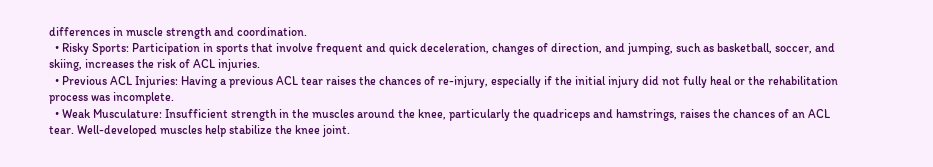differences in muscle strength and coordination.
  • Risky Sports: Participation in sports that involve frequent and quick deceleration, changes of direction, and jumping, such as basketball, soccer, and skiing, increases the risk of ACL injuries.
  • Previous ACL Injuries: Having a previous ACL tear raises the chances of re-injury, especially if the initial injury did not fully heal or the rehabilitation process was incomplete.
  • Weak Musculature: Insufficient strength in the muscles around the knee, particularly the quadriceps and hamstrings, raises the chances of an ACL tear. Well-developed muscles help stabilize the knee joint.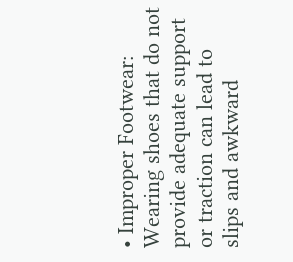• Improper Footwear: Wearing shoes that do not provide adequate support or traction can lead to slips and awkward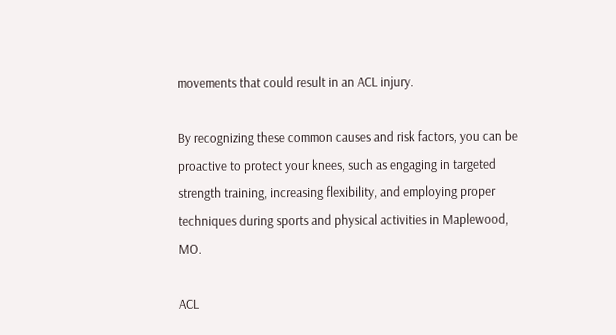movements that could result in an ACL injury.

By recognizing these common causes and risk factors, you can be proactive to protect your knees, such as engaging in targeted strength training, increasing flexibility, and employing proper techniques during sports and physical activities in Maplewood, MO.

ACL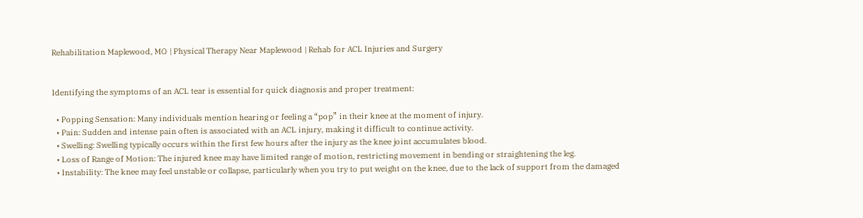Rehabilitation Maplewood, MO | Physical Therapy Near Maplewood | Rehab for ACL Injuries and Surgery


Identifying the symptoms of an ACL tear is essential for quick diagnosis and proper treatment:

  • Popping Sensation: Many individuals mention hearing or feeling a “pop” in their knee at the moment of injury.
  • Pain: Sudden and intense pain often is associated with an ACL injury, making it difficult to continue activity.
  • Swelling: Swelling typically occurs within the first few hours after the injury as the knee joint accumulates blood.
  • Loss of Range of Motion: The injured knee may have limited range of motion, restricting movement in bending or straightening the leg.
  • Instability: The knee may feel unstable or collapse, particularly when you try to put weight on the knee, due to the lack of support from the damaged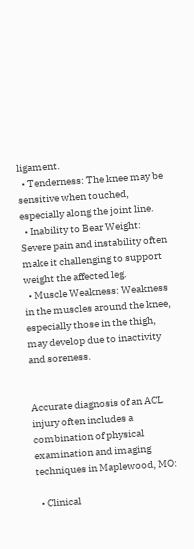ligament.
  • Tenderness: The knee may be sensitive when touched, especially along the joint line.
  • Inability to Bear Weight: Severe pain and instability often make it challenging to support weight the affected leg.
  • Muscle Weakness: Weakness in the muscles around the knee, especially those in the thigh, may develop due to inactivity and soreness.


Accurate diagnosis of an ACL injury often includes a combination of physical examination and imaging techniques in Maplewood, MO:

  • Clinical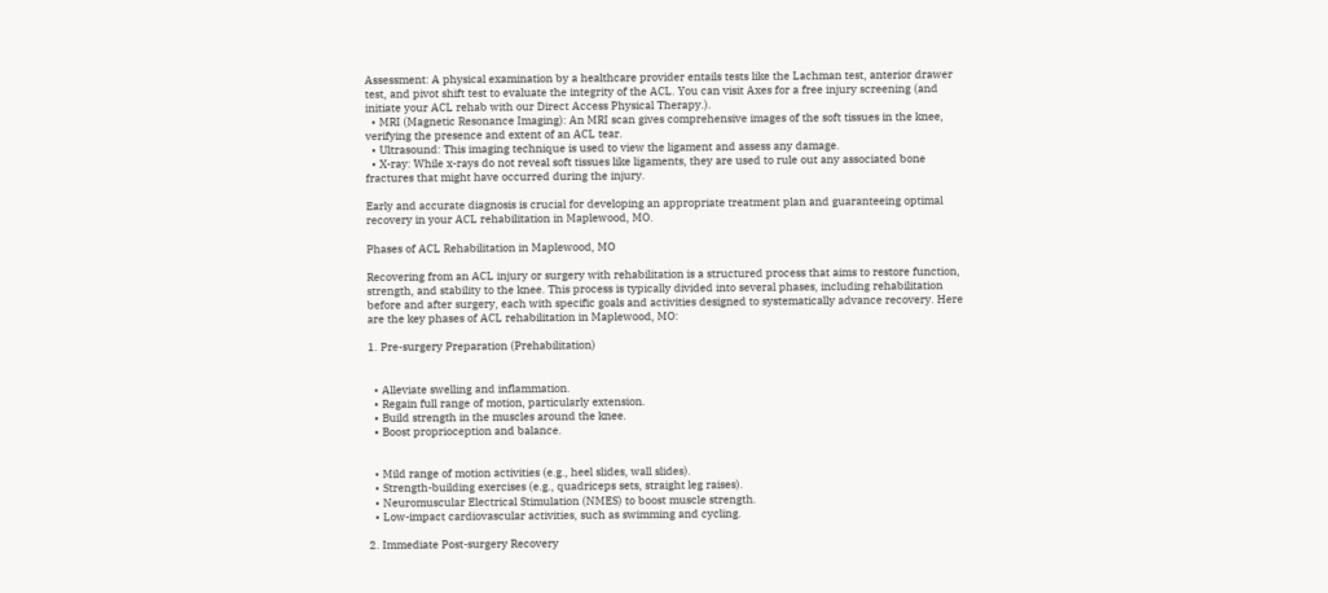Assessment: A physical examination by a healthcare provider entails tests like the Lachman test, anterior drawer test, and pivot shift test to evaluate the integrity of the ACL. You can visit Axes for a free injury screening (and initiate your ACL rehab with our Direct Access Physical Therapy.).
  • MRI (Magnetic Resonance Imaging): An MRI scan gives comprehensive images of the soft tissues in the knee, verifying the presence and extent of an ACL tear.
  • Ultrasound: This imaging technique is used to view the ligament and assess any damage.
  • X-ray: While x-rays do not reveal soft tissues like ligaments, they are used to rule out any associated bone fractures that might have occurred during the injury.

Early and accurate diagnosis is crucial for developing an appropriate treatment plan and guaranteeing optimal recovery in your ACL rehabilitation in Maplewood, MO.

Phases of ACL Rehabilitation in Maplewood, MO

Recovering from an ACL injury or surgery with rehabilitation is a structured process that aims to restore function, strength, and stability to the knee. This process is typically divided into several phases, including rehabilitation before and after surgery, each with specific goals and activities designed to systematically advance recovery. Here are the key phases of ACL rehabilitation in Maplewood, MO:

1. Pre-surgery Preparation (Prehabilitation)


  • Alleviate swelling and inflammation.
  • Regain full range of motion, particularly extension.
  • Build strength in the muscles around the knee.
  • Boost proprioception and balance.


  • Mild range of motion activities (e.g., heel slides, wall slides).
  • Strength-building exercises (e.g., quadriceps sets, straight leg raises).
  • Neuromuscular Electrical Stimulation (NMES) to boost muscle strength.
  • Low-impact cardiovascular activities, such as swimming and cycling.

2. Immediate Post-surgery Recovery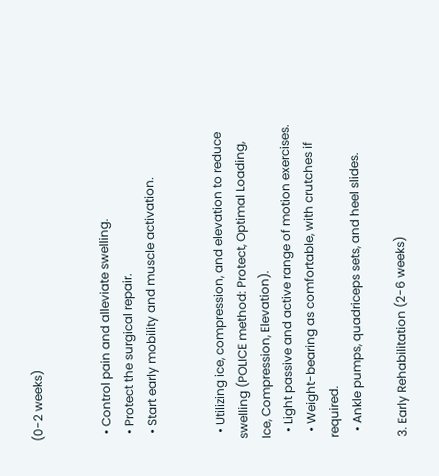(0-2 weeks)


  • Control pain and alleviate swelling.
  • Protect the surgical repair.
  • Start early mobility and muscle activation.


  • Utilizing ice, compression, and elevation to reduce swelling (POLICE method: Protect, Optimal Loading, Ice, Compression, Elevation).
  • Light passive and active range of motion exercises.
  • Weight-bearing as comfortable, with crutches if required.
  • Ankle pumps, quadriceps sets, and heel slides.

3. Early Rehabilitation (2-6 weeks)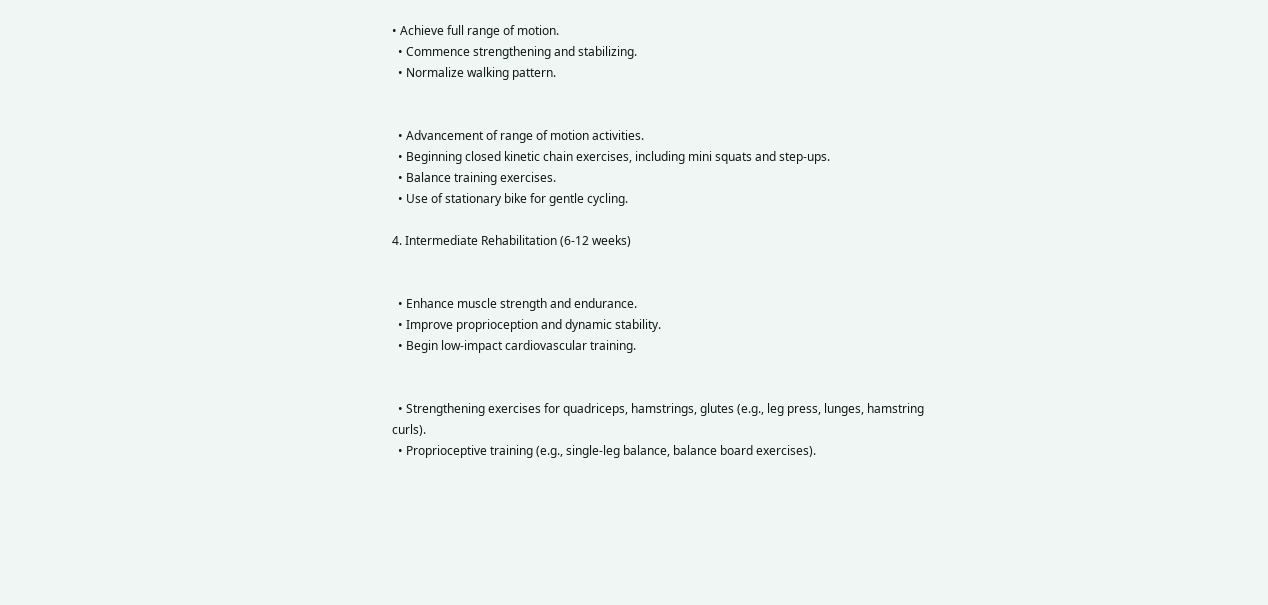• Achieve full range of motion.
  • Commence strengthening and stabilizing.
  • Normalize walking pattern.


  • Advancement of range of motion activities.
  • Beginning closed kinetic chain exercises, including mini squats and step-ups.
  • Balance training exercises.
  • Use of stationary bike for gentle cycling.

4. Intermediate Rehabilitation (6-12 weeks)


  • Enhance muscle strength and endurance.
  • Improve proprioception and dynamic stability.
  • Begin low-impact cardiovascular training.


  • Strengthening exercises for quadriceps, hamstrings, glutes (e.g., leg press, lunges, hamstring curls).
  • Proprioceptive training (e.g., single-leg balance, balance board exercises).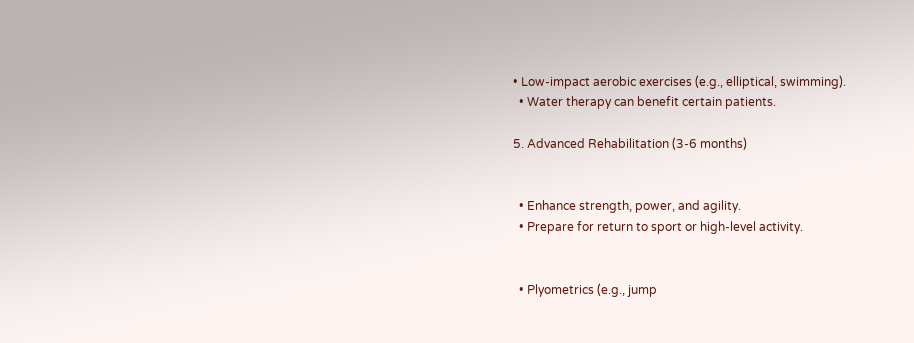• Low-impact aerobic exercises (e.g., elliptical, swimming).
  • Water therapy can benefit certain patients.

5. Advanced Rehabilitation (3-6 months)


  • Enhance strength, power, and agility.
  • Prepare for return to sport or high-level activity.


  • Plyometrics (e.g., jump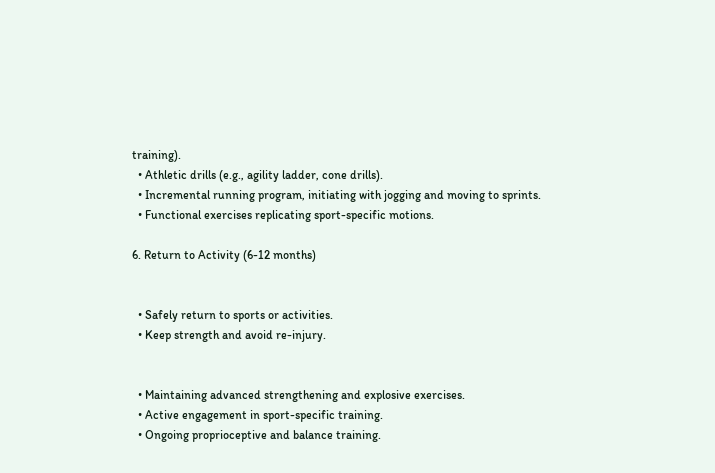training).
  • Athletic drills (e.g., agility ladder, cone drills).
  • Incremental running program, initiating with jogging and moving to sprints.
  • Functional exercises replicating sport-specific motions.

6. Return to Activity (6-12 months)


  • Safely return to sports or activities.
  • Keep strength and avoid re-injury.


  • Maintaining advanced strengthening and explosive exercises.
  • Active engagement in sport-specific training.
  • Ongoing proprioceptive and balance training.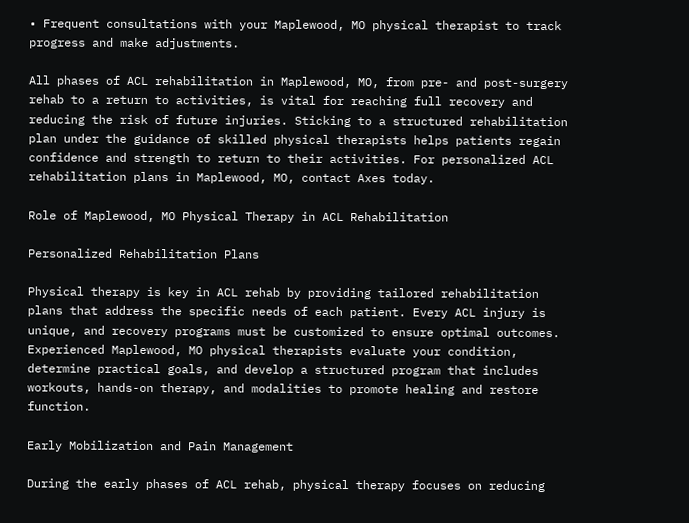• Frequent consultations with your Maplewood, MO physical therapist to track progress and make adjustments.

All phases of ACL rehabilitation in Maplewood, MO, from pre- and post-surgery rehab to a return to activities, is vital for reaching full recovery and reducing the risk of future injuries. Sticking to a structured rehabilitation plan under the guidance of skilled physical therapists helps patients regain confidence and strength to return to their activities. For personalized ACL rehabilitation plans in Maplewood, MO, contact Axes today.

Role of Maplewood, MO Physical Therapy in ACL Rehabilitation

Personalized Rehabilitation Plans

Physical therapy is key in ACL rehab by providing tailored rehabilitation plans that address the specific needs of each patient. Every ACL injury is unique, and recovery programs must be customized to ensure optimal outcomes. Experienced Maplewood, MO physical therapists evaluate your condition, determine practical goals, and develop a structured program that includes workouts, hands-on therapy, and modalities to promote healing and restore function.

Early Mobilization and Pain Management

During the early phases of ACL rehab, physical therapy focuses on reducing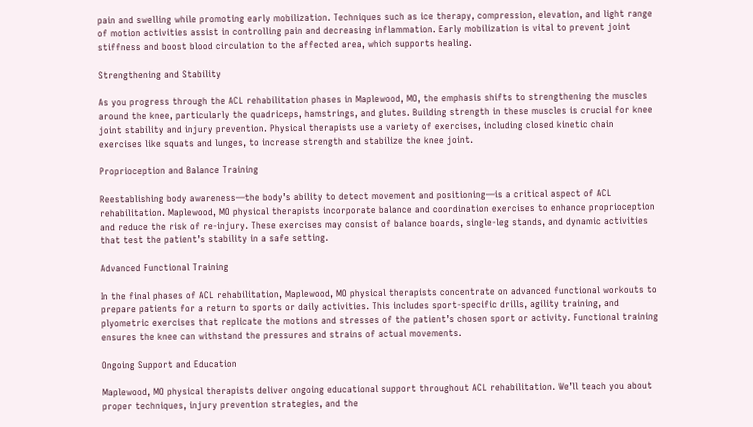pain and swelling while promoting early mobilization. Techniques such as ice therapy, compression, elevation, and light range of motion activities assist in controlling pain and decreasing inflammation. Early mobilization is vital to prevent joint stiffness and boost blood circulation to the affected area, which supports healing.

Strengthening and Stability

As you progress through the ACL rehabilitation phases in Maplewood, MO, the emphasis shifts to strengthening the muscles around the knee, particularly the quadriceps, hamstrings, and glutes. Building strength in these muscles is crucial for knee joint stability and injury prevention. Physical therapists use a variety of exercises, including closed kinetic chain exercises like squats and lunges, to increase strength and stabilize the knee joint.

Proprioception and Balance Training

Reestablishing body awareness—the body’s ability to detect movement and positioning—is a critical aspect of ACL rehabilitation. Maplewood, MO physical therapists incorporate balance and coordination exercises to enhance proprioception and reduce the risk of re-injury. These exercises may consist of balance boards, single-leg stands, and dynamic activities that test the patient’s stability in a safe setting.

Advanced Functional Training

In the final phases of ACL rehabilitation, Maplewood, MO physical therapists concentrate on advanced functional workouts to prepare patients for a return to sports or daily activities. This includes sport-specific drills, agility training, and plyometric exercises that replicate the motions and stresses of the patient’s chosen sport or activity. Functional training ensures the knee can withstand the pressures and strains of actual movements.

Ongoing Support and Education

Maplewood, MO physical therapists deliver ongoing educational support throughout ACL rehabilitation. We’ll teach you about proper techniques, injury prevention strategies, and the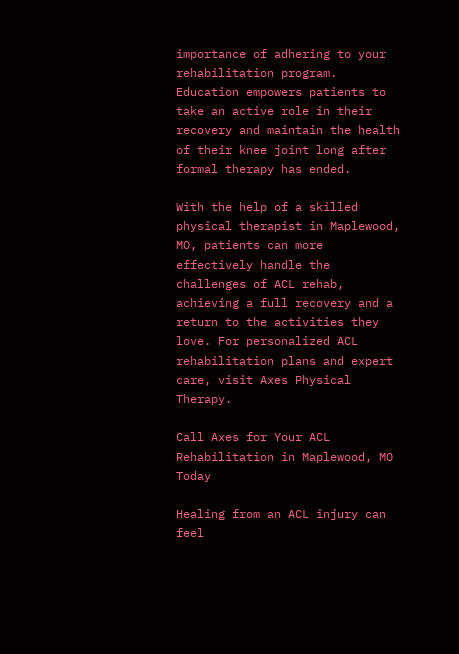importance of adhering to your rehabilitation program. Education empowers patients to take an active role in their recovery and maintain the health of their knee joint long after formal therapy has ended.

With the help of a skilled physical therapist in Maplewood, MO, patients can more effectively handle the challenges of ACL rehab, achieving a full recovery and a return to the activities they love. For personalized ACL rehabilitation plans and expert care, visit Axes Physical Therapy.

Call Axes for Your ACL Rehabilitation in Maplewood, MO Today

Healing from an ACL injury can feel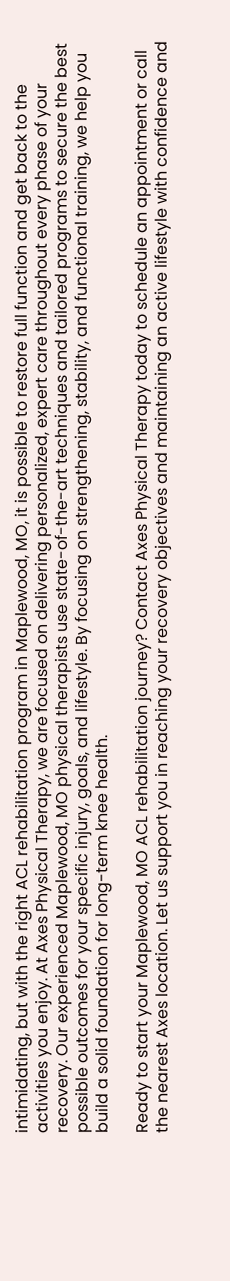intimidating, but with the right ACL rehabilitation program in Maplewood, MO, it is possible to restore full function and get back to the activities you enjoy. At Axes Physical Therapy, we are focused on delivering personalized, expert care throughout every phase of your recovery. Our experienced Maplewood, MO physical therapists use state-of-the-art techniques and tailored programs to secure the best possible outcomes for your specific injury, goals, and lifestyle. By focusing on strengthening, stability, and functional training, we help you build a solid foundation for long-term knee health.

Ready to start your Maplewood, MO ACL rehabilitation journey? Contact Axes Physical Therapy today to schedule an appointment or call the nearest Axes location. Let us support you in reaching your recovery objectives and maintaining an active lifestyle with confidence and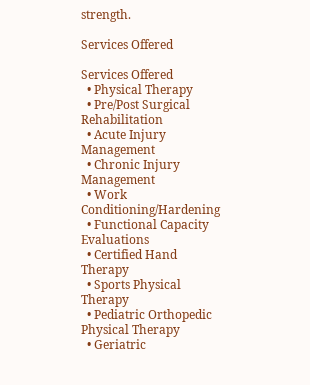strength.

Services Offered

Services Offered
  • Physical Therapy
  • Pre/Post Surgical Rehabilitation
  • Acute Injury Management
  • Chronic Injury Management
  • Work Conditioning/Hardening
  • Functional Capacity Evaluations
  • Certified Hand Therapy
  • Sports Physical Therapy
  • Pediatric Orthopedic Physical Therapy
  • Geriatric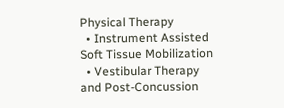Physical Therapy
  • Instrument Assisted Soft Tissue Mobilization
  • Vestibular Therapy and Post-Concussion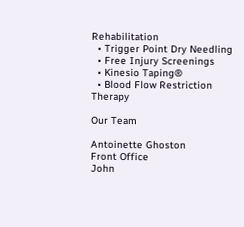Rehabilitation
  • Trigger Point Dry Needling
  • Free Injury Screenings
  • Kinesio Taping®
  • Blood Flow Restriction Therapy

Our Team

Antoinette Ghoston
Front Office
John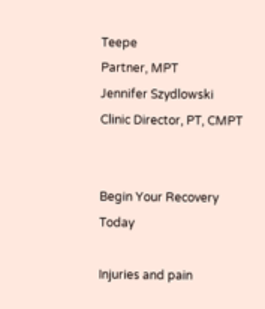Teepe
Partner, MPT
Jennifer Szydlowski
Clinic Director, PT, CMPT


Begin Your Recovery Today

Injuries and pain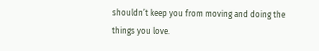shouldn’t keep you from moving and doing the things you love.